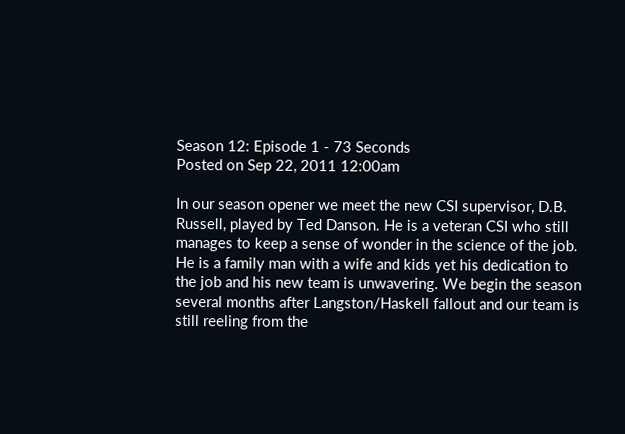Season 12: Episode 1 - 73 Seconds
Posted on Sep 22, 2011 12:00am

In our season opener we meet the new CSI supervisor, D.B. Russell, played by Ted Danson. He is a veteran CSI who still manages to keep a sense of wonder in the science of the job. He is a family man with a wife and kids yet his dedication to the job and his new team is unwavering. We begin the season several months after Langston/Haskell fallout and our team is still reeling from the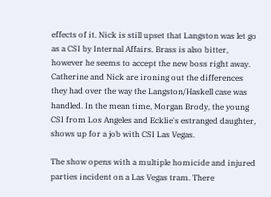effects of it. Nick is still upset that Langston was let go as a CSI by Internal Affairs. Brass is also bitter, however he seems to accept the new boss right away. Catherine and Nick are ironing out the differences they had over the way the Langston/Haskell case was handled. In the mean time, Morgan Brody, the young CSI from Los Angeles and Ecklie's estranged daughter, shows up for a job with CSI Las Vegas.

The show opens with a multiple homicide and injured parties incident on a Las Vegas tram. There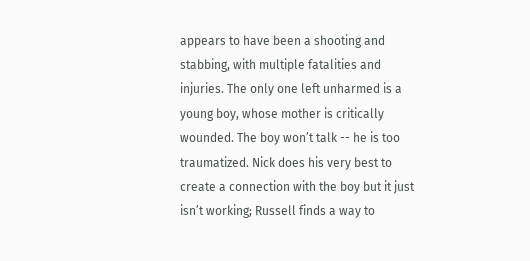appears to have been a shooting and stabbing, with multiple fatalities and injuries. The only one left unharmed is a young boy, whose mother is critically wounded. The boy won’t talk -- he is too traumatized. Nick does his very best to create a connection with the boy but it just isn’t working; Russell finds a way to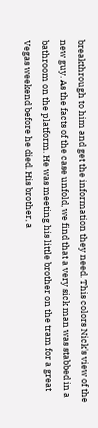breakthrough to him and get the information they need. This colors Nick's view of the new guy. As the facts of the case unfold, we find that a very sick man was stabbed in a bathroom on the platform. He was meeting his little brother on the tram for a great Vegas weekend before he died. His brother, a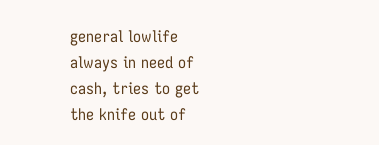general lowlife always in need of cash, tries to get the knife out of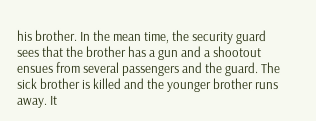his brother. In the mean time, the security guard sees that the brother has a gun and a shootout ensues from several passengers and the guard. The sick brother is killed and the younger brother runs away. It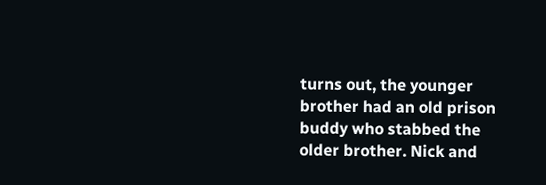turns out, the younger brother had an old prison buddy who stabbed the older brother. Nick and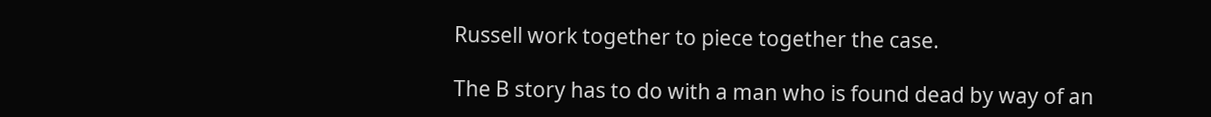Russell work together to piece together the case.

The B story has to do with a man who is found dead by way of an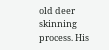old deer skinning process. His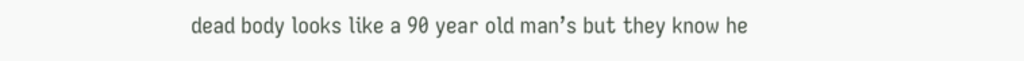dead body looks like a 90 year old man’s but they know he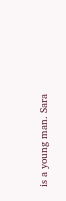is a young man. Sara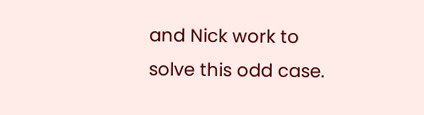and Nick work to solve this odd case.